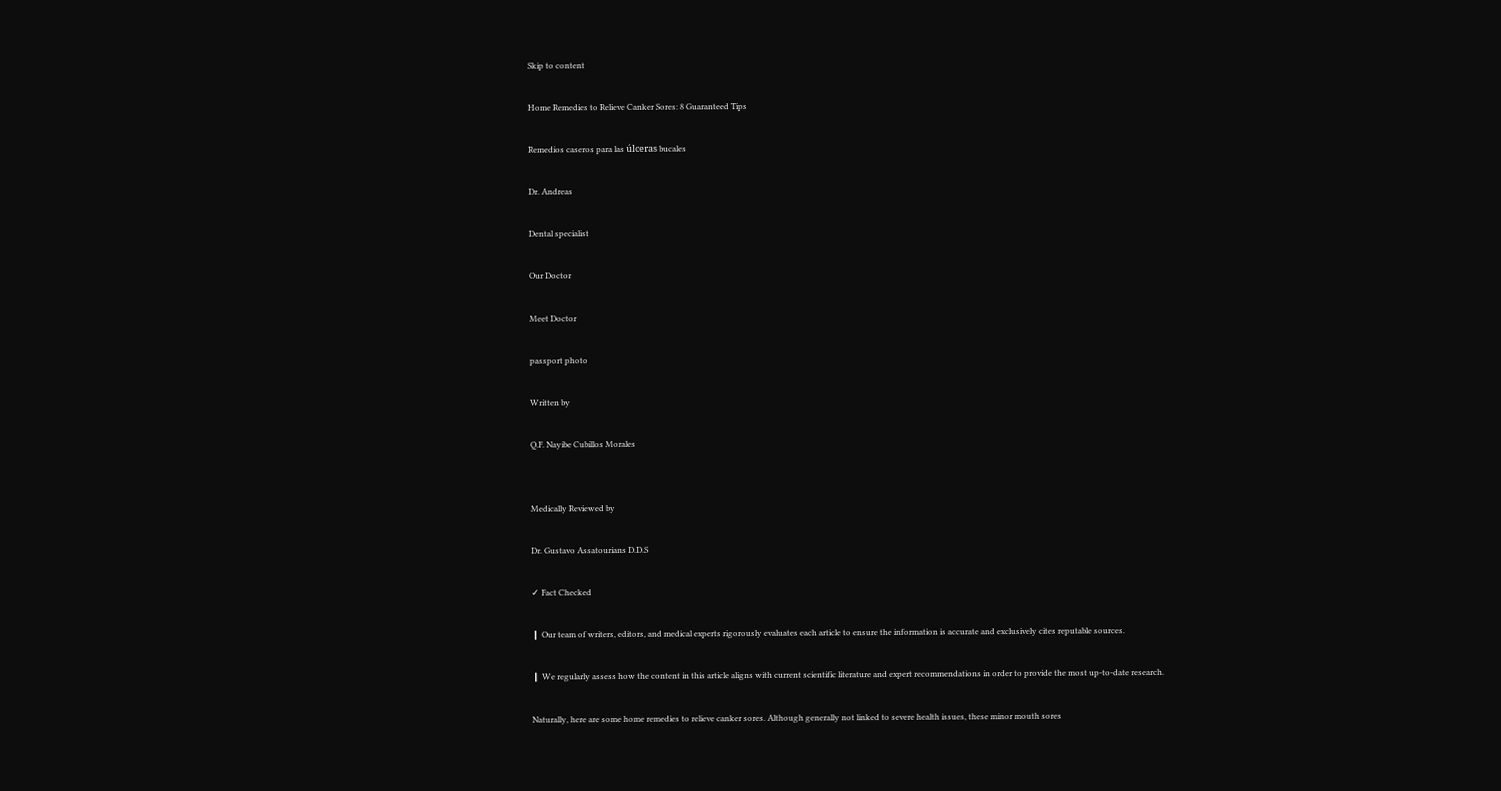Skip to content

Home Remedies to Relieve Canker Sores: 8 Guaranteed Tips

Remedios caseros para las úlceras bucales

Dr. Andreas

Dental specialist

Our Doctor

Meet Doctor

passport photo

Written by

Q.F. Nayibe Cubillos Morales


Medically Reviewed by

Dr. Gustavo Assatourians D.D.S

✓ Fact Checked

❙ Our team of writers, editors, and medical experts rigorously evaluates each article to ensure the information is accurate and exclusively cites reputable sources.

❙ We regularly assess how the content in this article aligns with current scientific literature and expert recommendations in order to provide the most up-to-date research.

Naturally, here are some home remedies to relieve canker sores. Although generally not linked to severe health issues, these minor mouth sores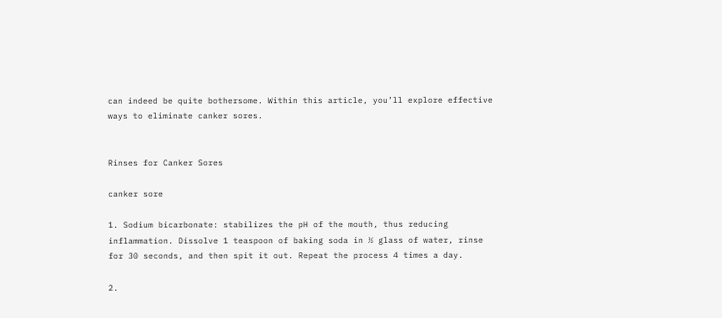can indeed be quite bothersome. Within this article, you’ll explore effective ways to eliminate canker sores.


Rinses for Canker Sores

canker sore

1. Sodium bicarbonate: stabilizes the pH of the mouth, thus reducing inflammation. Dissolve 1 teaspoon of baking soda in ½ glass of water, rinse for 30 seconds, and then spit it out. Repeat the process 4 times a day.

2.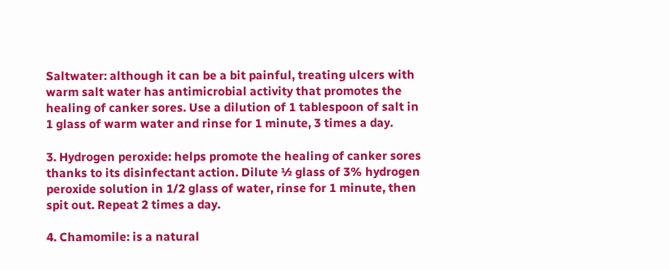Saltwater: although it can be a bit painful, treating ulcers with warm salt water has antimicrobial activity that promotes the healing of canker sores. Use a dilution of 1 tablespoon of salt in 1 glass of warm water and rinse for 1 minute, 3 times a day.

3. Hydrogen peroxide: helps promote the healing of canker sores thanks to its disinfectant action. Dilute ½ glass of 3% hydrogen peroxide solution in 1/2 glass of water, rinse for 1 minute, then spit out. Repeat 2 times a day.

4. Chamomile: is a natural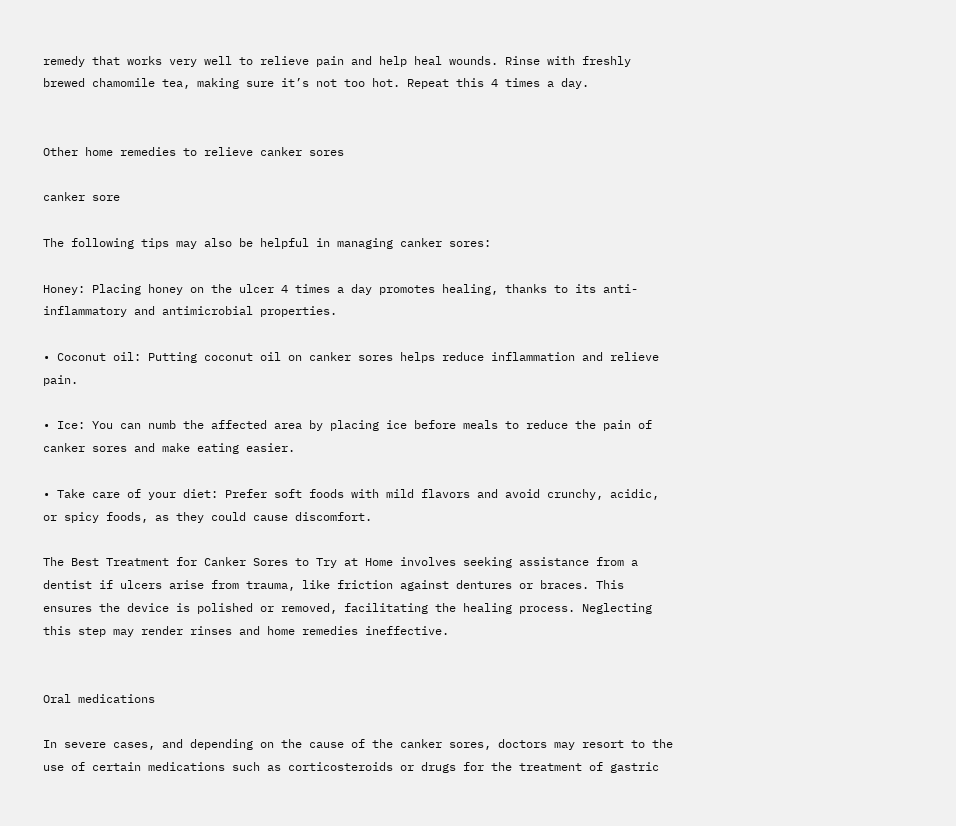remedy that works very well to relieve pain and help heal wounds. Rinse with freshly brewed chamomile tea, making sure it’s not too hot. Repeat this 4 times a day.


Other home remedies to relieve canker sores

canker sore

The following tips may also be helpful in managing canker sores:

Honey: Placing honey on the ulcer 4 times a day promotes healing, thanks to its anti-inflammatory and antimicrobial properties.

• Coconut oil: Putting coconut oil on canker sores helps reduce inflammation and relieve pain.

• Ice: You can numb the affected area by placing ice before meals to reduce the pain of canker sores and make eating easier.

• Take care of your diet: Prefer soft foods with mild flavors and avoid crunchy, acidic, or spicy foods, as they could cause discomfort.

The Best Treatment for Canker Sores to Try at Home involves seeking assistance from a dentist if ulcers arise from trauma, like friction against dentures or braces. This ensures the device is polished or removed, facilitating the healing process. Neglecting this step may render rinses and home remedies ineffective.


Oral medications

In severe cases, and depending on the cause of the canker sores, doctors may resort to the use of certain medications such as corticosteroids or drugs for the treatment of gastric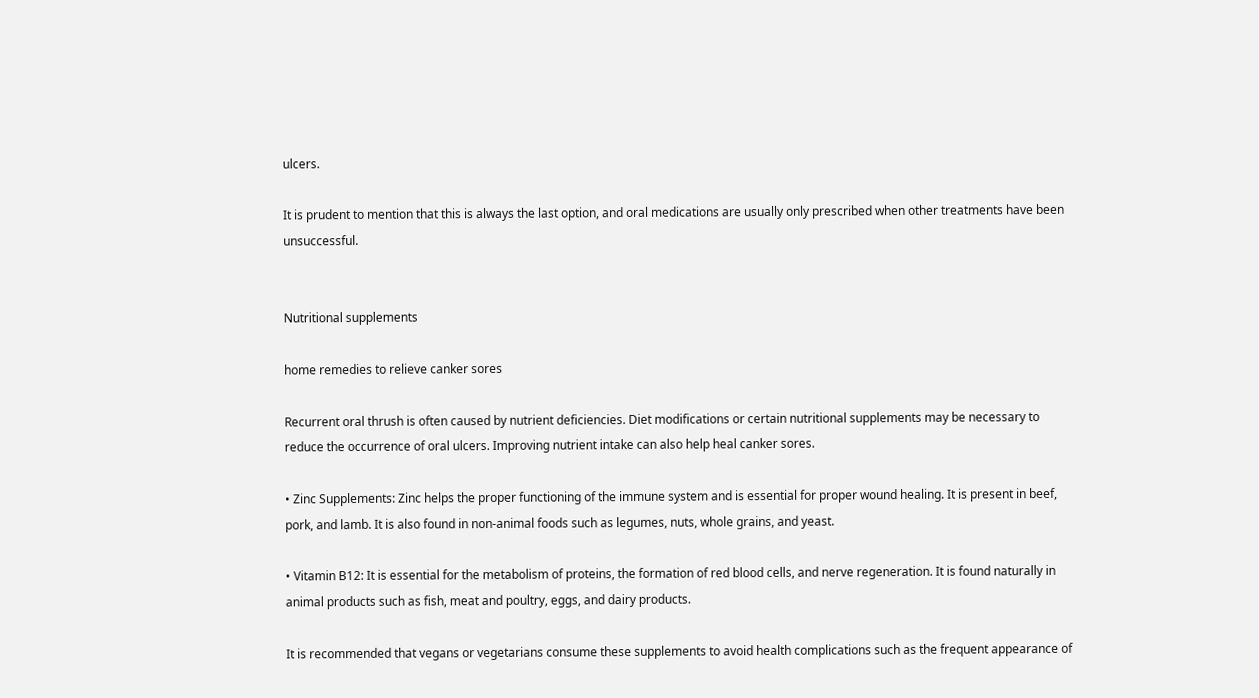ulcers.

It is prudent to mention that this is always the last option, and oral medications are usually only prescribed when other treatments have been unsuccessful.


Nutritional supplements

home remedies to relieve canker sores

Recurrent oral thrush is often caused by nutrient deficiencies. Diet modifications or certain nutritional supplements may be necessary to reduce the occurrence of oral ulcers. Improving nutrient intake can also help heal canker sores.

• Zinc Supplements: Zinc helps the proper functioning of the immune system and is essential for proper wound healing. It is present in beef, pork, and lamb. It is also found in non-animal foods such as legumes, nuts, whole grains, and yeast.

• Vitamin B12: It is essential for the metabolism of proteins, the formation of red blood cells, and nerve regeneration. It is found naturally in animal products such as fish, meat and poultry, eggs, and dairy products.

It is recommended that vegans or vegetarians consume these supplements to avoid health complications such as the frequent appearance of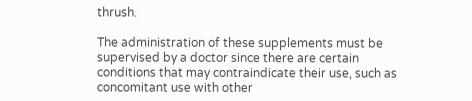thrush.

The administration of these supplements must be supervised by a doctor since there are certain conditions that may contraindicate their use, such as concomitant use with other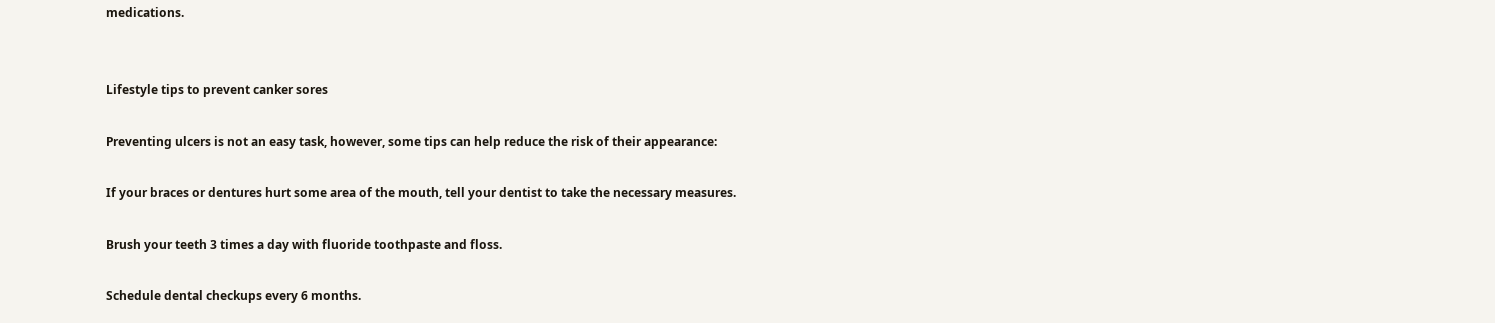medications.


Lifestyle tips to prevent canker sores

Preventing ulcers is not an easy task, however, some tips can help reduce the risk of their appearance:

If your braces or dentures hurt some area of the mouth, tell your dentist to take the necessary measures.

Brush your teeth 3 times a day with fluoride toothpaste and floss.

Schedule dental checkups every 6 months.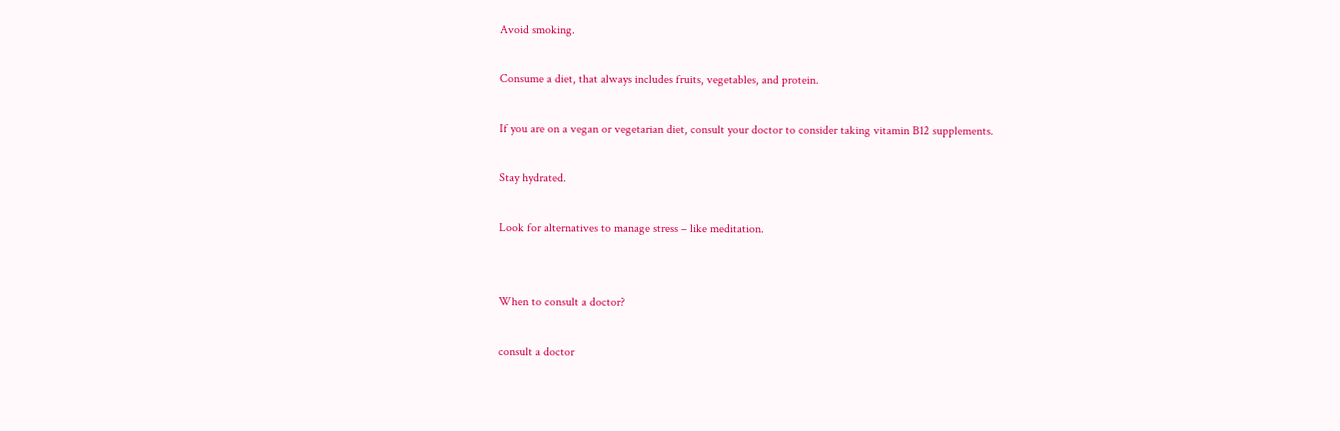Avoid smoking.

Consume a diet, that always includes fruits, vegetables, and protein.

If you are on a vegan or vegetarian diet, consult your doctor to consider taking vitamin B12 supplements.

Stay hydrated.

Look for alternatives to manage stress – like meditation.


When to consult a doctor?

consult a doctor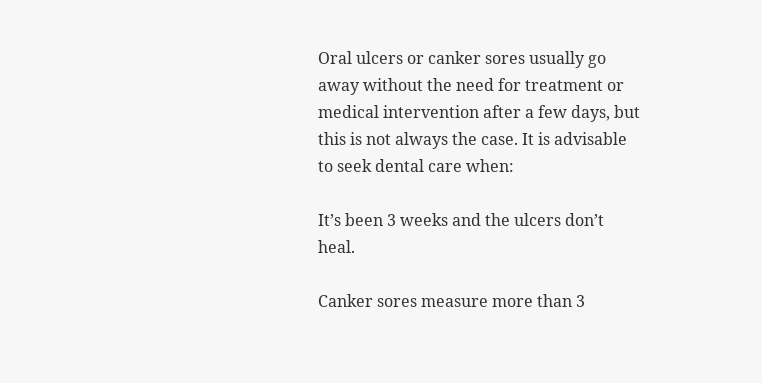Oral ulcers or canker sores usually go away without the need for treatment or medical intervention after a few days, but this is not always the case. It is advisable to seek dental care when:

It’s been 3 weeks and the ulcers don’t heal.

Canker sores measure more than 3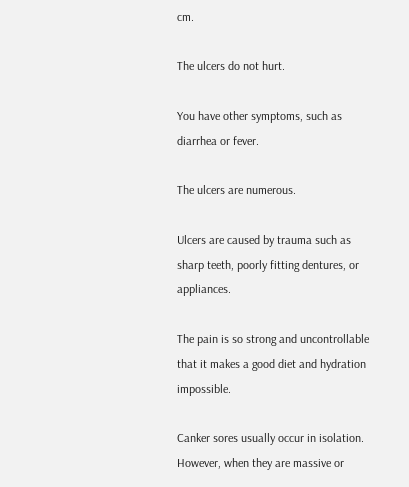cm.

The ulcers do not hurt.

You have other symptoms, such as diarrhea or fever.

The ulcers are numerous.

Ulcers are caused by trauma such as sharp teeth, poorly fitting dentures, or appliances.

The pain is so strong and uncontrollable that it makes a good diet and hydration impossible.

Canker sores usually occur in isolation. However, when they are massive or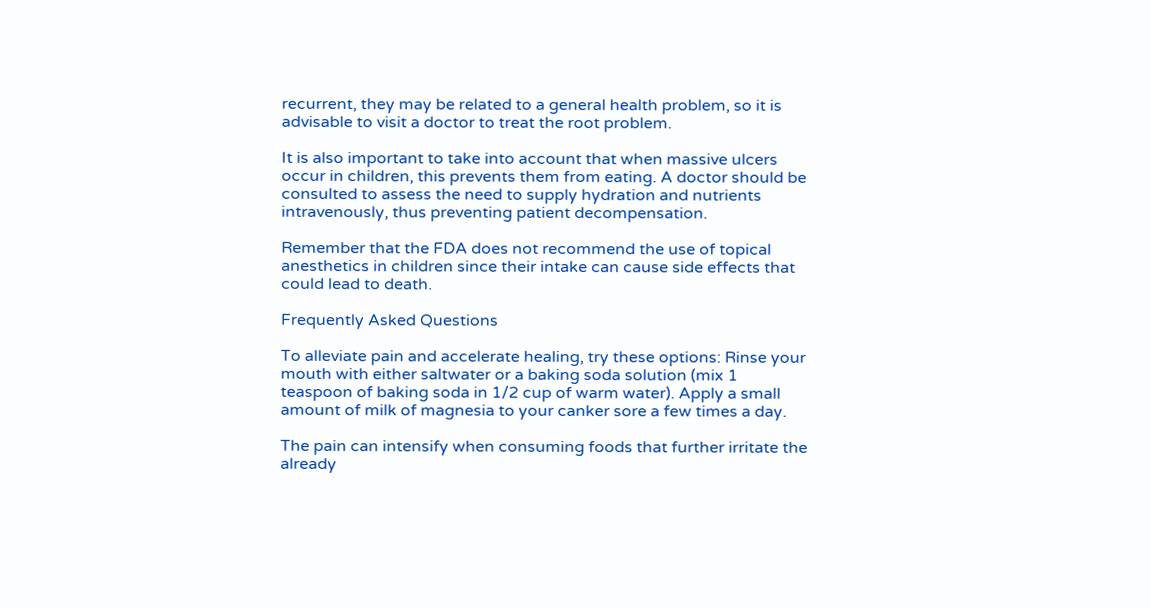recurrent, they may be related to a general health problem, so it is advisable to visit a doctor to treat the root problem.

It is also important to take into account that when massive ulcers occur in children, this prevents them from eating. A doctor should be consulted to assess the need to supply hydration and nutrients intravenously, thus preventing patient decompensation.

Remember that the FDA does not recommend the use of topical anesthetics in children since their intake can cause side effects that could lead to death.

Frequently Asked Questions

To alleviate pain and accelerate healing, try these options: Rinse your mouth with either saltwater or a baking soda solution (mix 1 teaspoon of baking soda in 1/2 cup of warm water). Apply a small amount of milk of magnesia to your canker sore a few times a day.

The pain can intensify when consuming foods that further irritate the already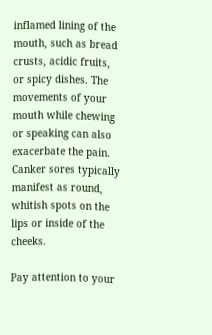inflamed lining of the mouth, such as bread crusts, acidic fruits, or spicy dishes. The movements of your mouth while chewing or speaking can also exacerbate the pain. Canker sores typically manifest as round, whitish spots on the lips or inside of the cheeks.

Pay attention to your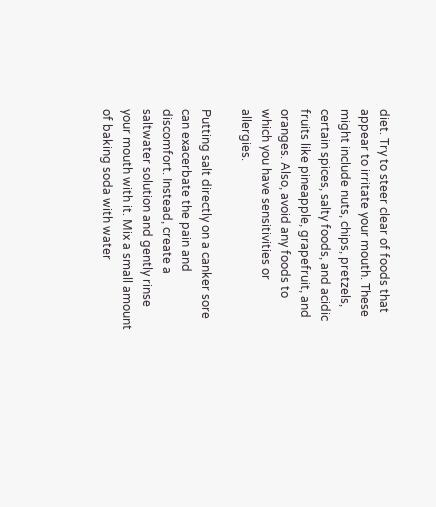diet. Try to steer clear of foods that appear to irritate your mouth. These might include nuts, chips, pretzels, certain spices, salty foods, and acidic fruits like pineapple, grapefruit, and oranges. Also, avoid any foods to which you have sensitivities or allergies.

Putting salt directly on a canker sore can exacerbate the pain and discomfort. Instead, create a saltwater solution and gently rinse your mouth with it. Mix a small amount of baking soda with water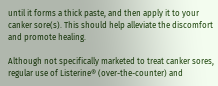until it forms a thick paste, and then apply it to your canker sore(s). This should help alleviate the discomfort and promote healing.

Although not specifically marketed to treat canker sores, regular use of Listerine® (over-the-counter) and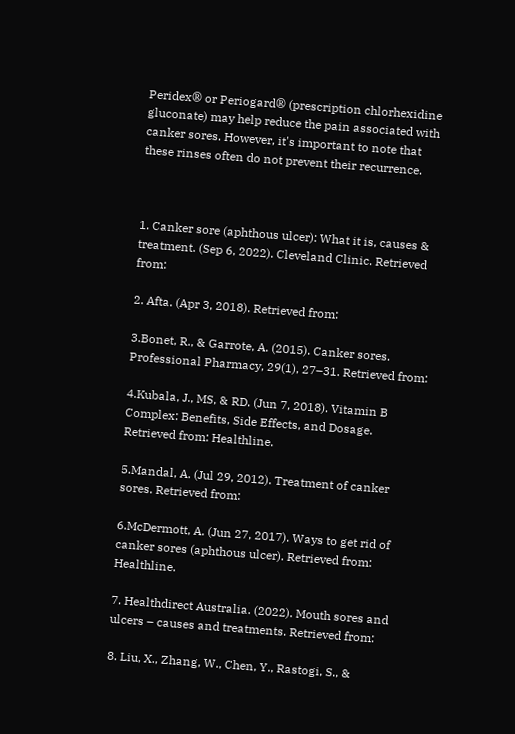Peridex® or Periogard® (prescription chlorhexidine gluconate) may help reduce the pain associated with canker sores. However, it's important to note that these rinses often do not prevent their recurrence.



1. Canker sore (aphthous ulcer): What it is, causes & treatment. (Sep 6, 2022). Cleveland Clinic. Retrieved from:

2. Afta. (Apr 3, 2018). Retrieved from:

3.Bonet, R., & Garrote, A. (2015). Canker sores. Professional Pharmacy, 29(1), 27–31. Retrieved from:

4.Kubala, J., MS, & RD. (Jun 7, 2018). Vitamin B Complex: Benefits, Side Effects, and Dosage. Retrieved from: Healthline.

5.Mandal, A. (Jul 29, 2012). Treatment of canker sores. Retrieved from:

6.McDermott, A. (Jun 27, 2017). Ways to get rid of canker sores (aphthous ulcer). Retrieved from: Healthline.

7. Healthdirect Australia. (2022). Mouth sores and ulcers – causes and treatments. Retrieved from:

8. Liu, X., Zhang, W., Chen, Y., Rastogi, S., &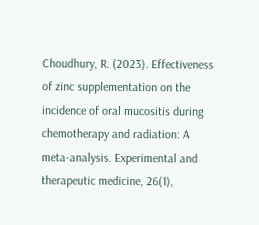Choudhury, R. (2023). Effectiveness of zinc supplementation on the incidence of oral mucositis during chemotherapy and radiation: A meta‑analysis. Experimental and therapeutic medicine, 26(1),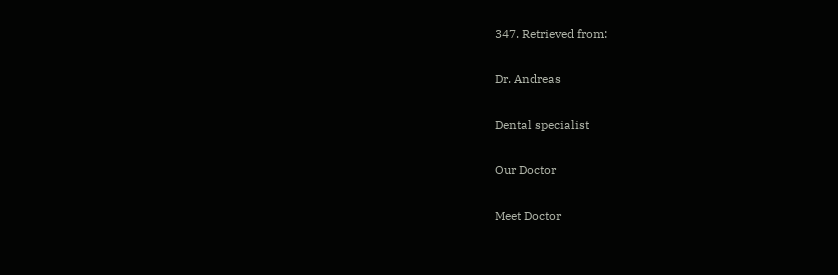347. Retrieved from:

Dr. Andreas

Dental specialist

Our Doctor

Meet Doctor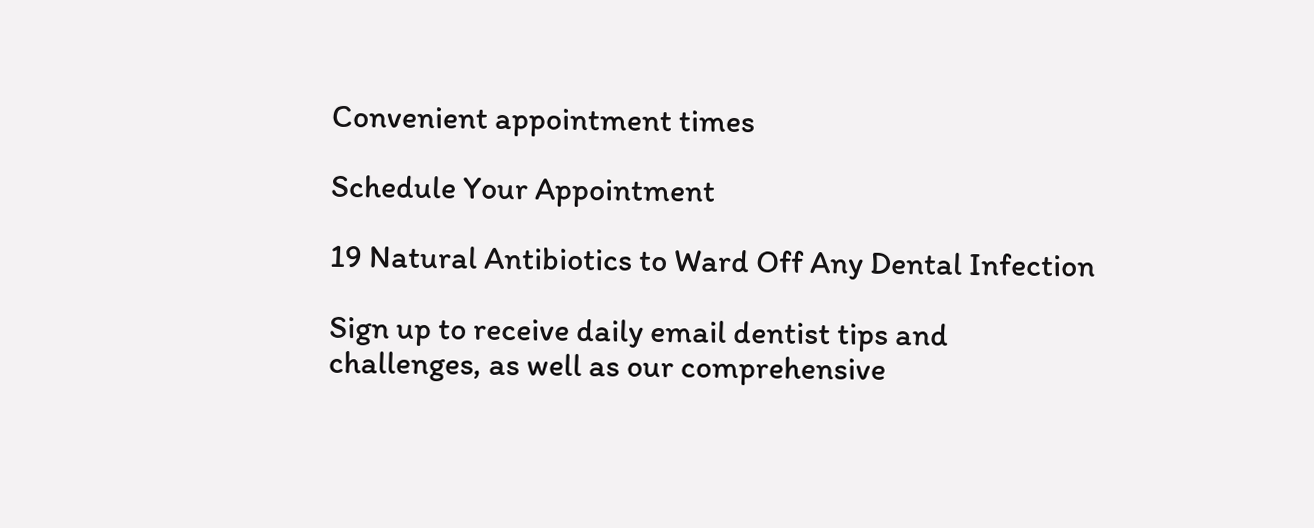Convenient appointment times

Schedule Your Appointment

19 Natural Antibiotics to Ward Off Any Dental Infection

Sign up to receive daily email dentist tips and challenges, as well as our comprehensive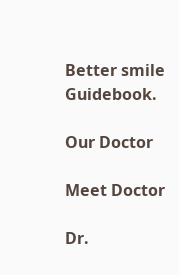Better smile Guidebook.

Our Doctor

Meet Doctor

Dr.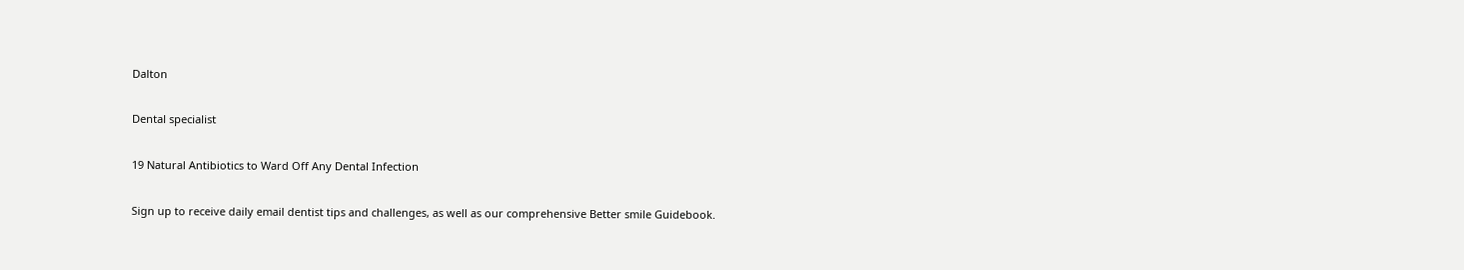Dalton

Dental specialist

19 Natural Antibiotics to Ward Off Any Dental Infection

Sign up to receive daily email dentist tips and challenges, as well as our comprehensive Better smile Guidebook.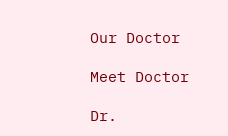Our Doctor

Meet Doctor

Dr.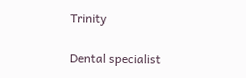Trinity

Dental specialist